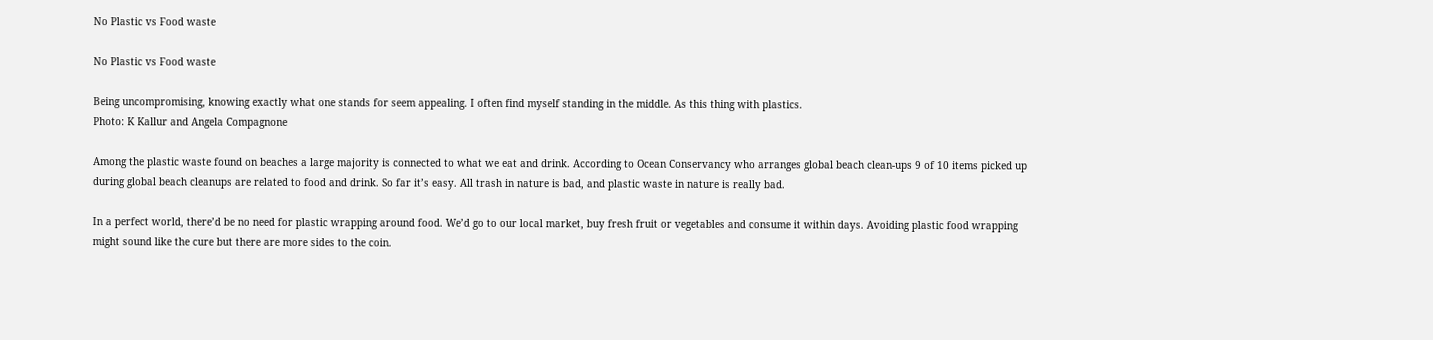No Plastic vs Food waste

No Plastic vs Food waste

Being uncompromising, knowing exactly what one stands for seem appealing. I often find myself standing in the middle. As this thing with plastics.
Photo: K Kallur and Angela Compagnone

Among the plastic waste found on beaches a large majority is connected to what we eat and drink. According to Ocean Conservancy who arranges global beach clean-ups 9 of 10 items picked up during global beach cleanups are related to food and drink. So far it’s easy. All trash in nature is bad, and plastic waste in nature is really bad.

In a perfect world, there’d be no need for plastic wrapping around food. We’d go to our local market, buy fresh fruit or vegetables and consume it within days. Avoiding plastic food wrapping might sound like the cure but there are more sides to the coin.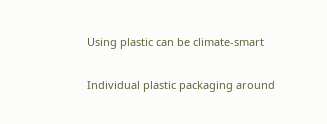Using plastic can be climate-smart

Individual plastic packaging around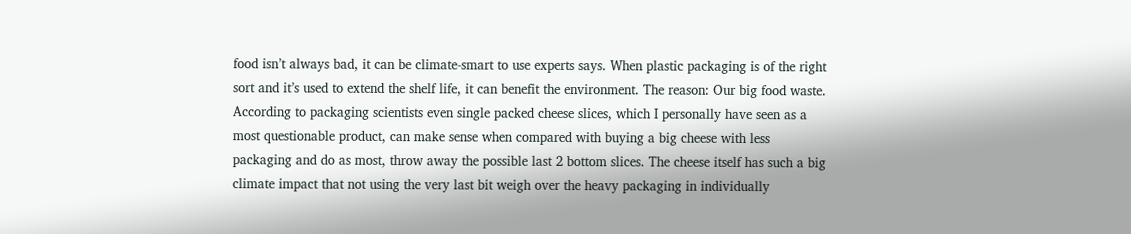food isn’t always bad, it can be climate-smart to use experts says. When plastic packaging is of the right sort and it’s used to extend the shelf life, it can benefit the environment. The reason: Our big food waste. According to packaging scientists even single packed cheese slices, which I personally have seen as a most questionable product, can make sense when compared with buying a big cheese with less packaging and do as most, throw away the possible last 2 bottom slices. The cheese itself has such a big climate impact that not using the very last bit weigh over the heavy packaging in individually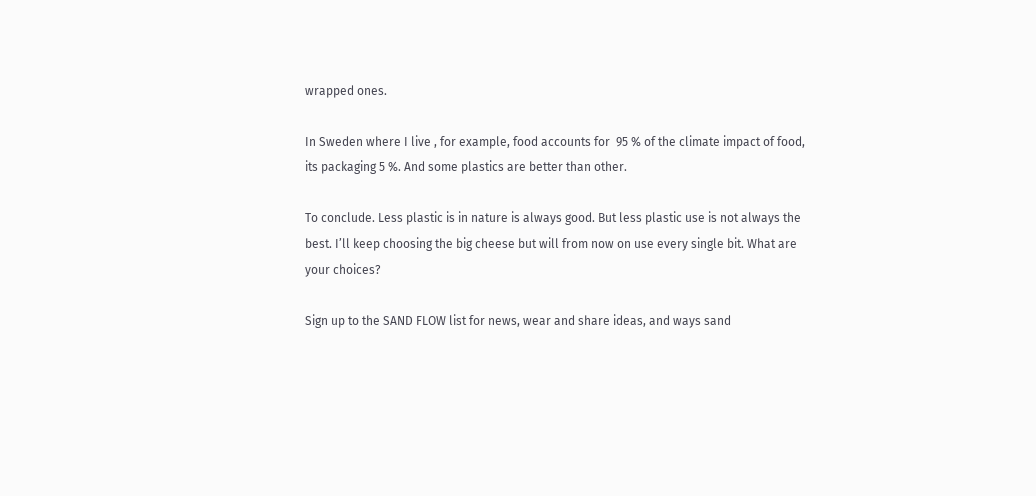wrapped ones.

In Sweden where I live , for example, food accounts for  95 % of the climate impact of food, its packaging 5 %. And some plastics are better than other.

To conclude. Less plastic is in nature is always good. But less plastic use is not always the best. I’ll keep choosing the big cheese but will from now on use every single bit. What are your choices?

Sign up to the SAND FLOW list for news, wear and share ideas, and ways sand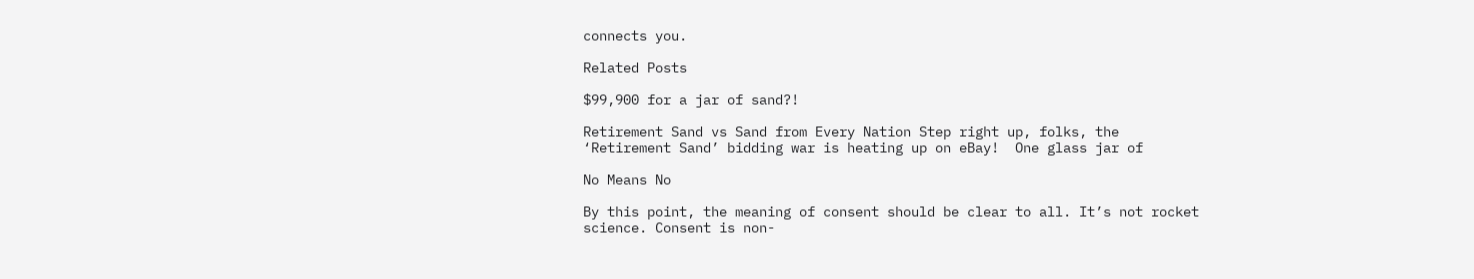connects you.

Related Posts

$99,900 for a jar of sand?!

Retirement Sand vs Sand from Every Nation Step right up, folks, the ‘Retirement Sand’ bidding war is heating up on eBay!  One glass jar of

No Means No

By this point, the meaning of consent should be clear to all. It’s not rocket science. Consent is non-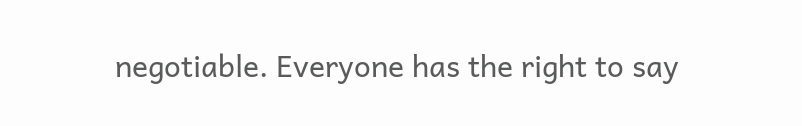negotiable. Everyone has the right to say